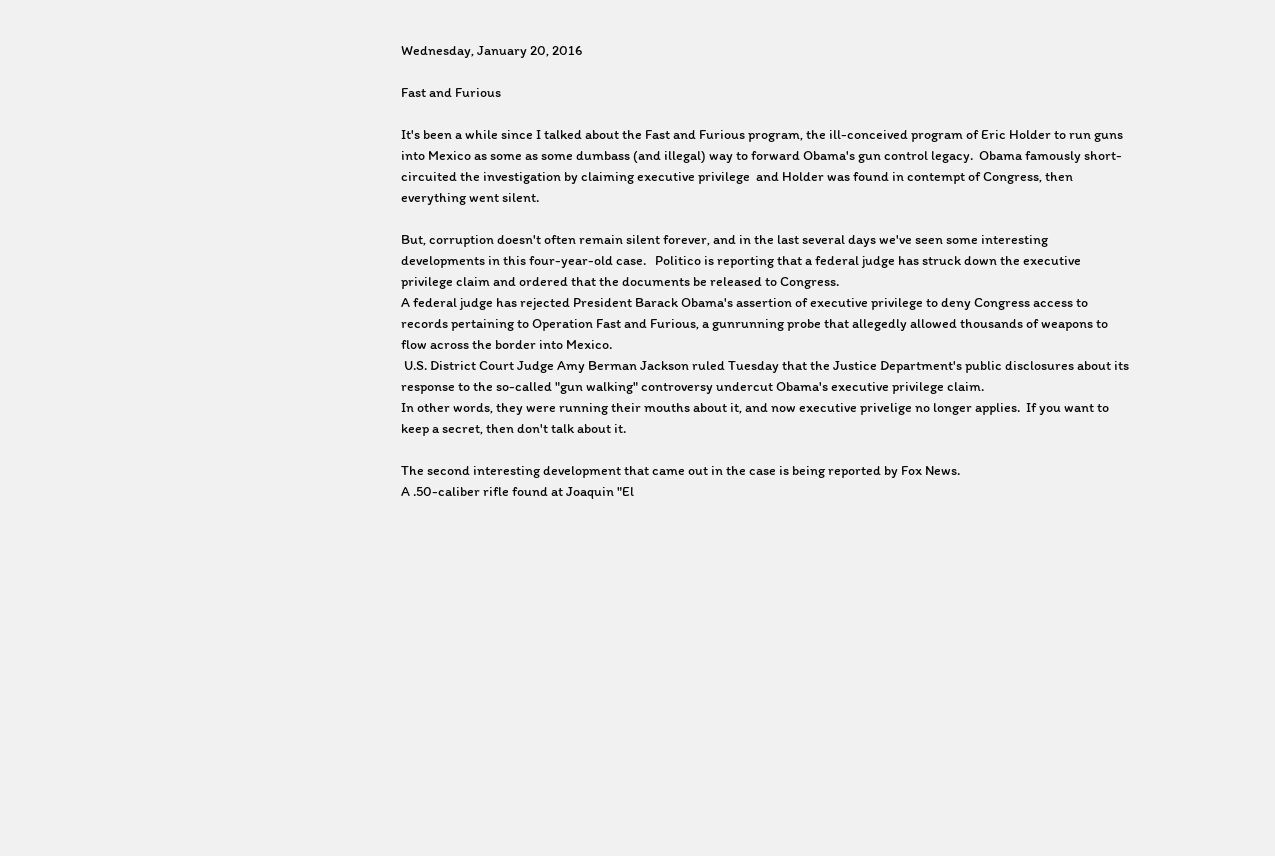Wednesday, January 20, 2016

Fast and Furious

It's been a while since I talked about the Fast and Furious program, the ill-conceived program of Eric Holder to run guns into Mexico as some as some dumbass (and illegal) way to forward Obama's gun control legacy.  Obama famously short-circuited the investigation by claiming executive privilege  and Holder was found in contempt of Congress, then everything went silent.

But, corruption doesn't often remain silent forever, and in the last several days we've seen some interesting developments in this four-year-old case.   Politico is reporting that a federal judge has struck down the executive privilege claim and ordered that the documents be released to Congress.
A federal judge has rejected President Barack Obama's assertion of executive privilege to deny Congress access to records pertaining to Operation Fast and Furious, a gunrunning probe that allegedly allowed thousands of weapons to flow across the border into Mexico.
 U.S. District Court Judge Amy Berman Jackson ruled Tuesday that the Justice Department's public disclosures about its response to the so-called "gun walking" controversy undercut Obama's executive privilege claim.
In other words, they were running their mouths about it, and now executive privelige no longer applies.  If you want to keep a secret, then don't talk about it.

The second interesting development that came out in the case is being reported by Fox News.
A .50-caliber rifle found at Joaquin "El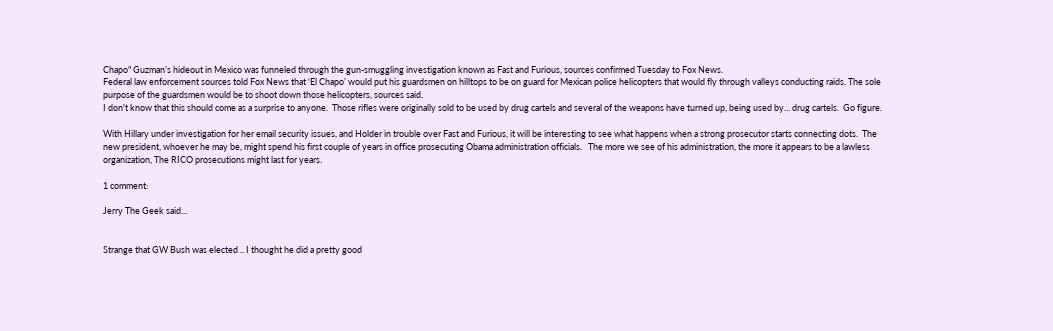Chapo" Guzman’s hideout in Mexico was funneled through the gun-smuggling investigation known as Fast and Furious, sources confirmed Tuesday to Fox News.
Federal law enforcement sources told Fox News that ‘El Chapo’ would put his guardsmen on hilltops to be on guard for Mexican police helicopters that would fly through valleys conducting raids. The sole purpose of the guardsmen would be to shoot down those helicopters, sources said.
I don't know that this should come as a surprise to anyone.  Those rifles were originally sold to be used by drug cartels and several of the weapons have turned up, being used by... drug cartels.  Go figure.

With Hillary under investigation for her email security issues, and Holder in trouble over Fast and Furious, it will be interesting to see what happens when a strong prosecutor starts connecting dots.  The new president, whoever he may be, might spend his first couple of years in office prosecuting Obama administration officials.   The more we see of his administration, the more it appears to be a lawless organization, The RICO prosecutions might last for years.

1 comment:

Jerry The Geek said...


Strange that GW Bush was elected .. I thought he did a pretty good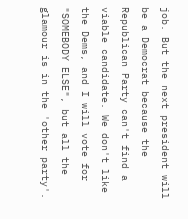job. But the next president will be a Democrat because the Republican Party can't find a viable candidate. We don't like the Dems, and I will vote for "SOMEBODY ELSE", but all the glamour is in the 'other party'.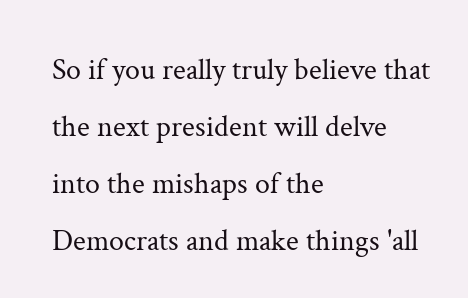So if you really truly believe that the next president will delve into the mishaps of the Democrats and make things 'all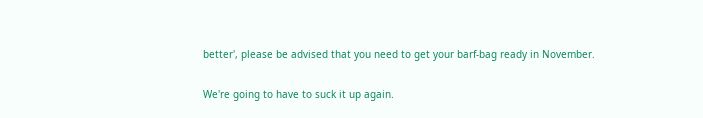better', please be advised that you need to get your barf-bag ready in November.

We're going to have to suck it up again.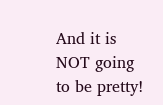And it is NOT going to be pretty!